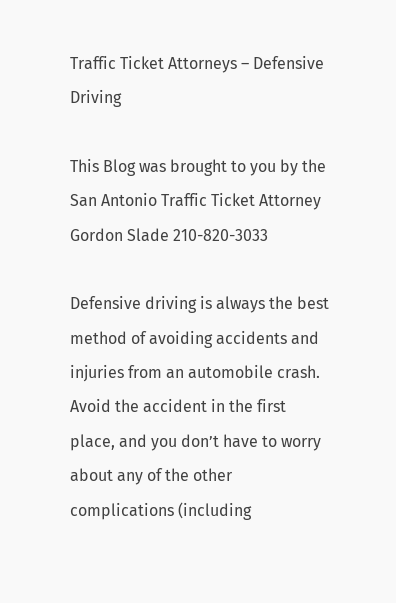Traffic Ticket Attorneys – Defensive Driving

This Blog was brought to you by the San Antonio Traffic Ticket Attorney Gordon Slade 210-820-3033

Defensive driving is always the best method of avoiding accidents and injuries from an automobile crash. Avoid the accident in the first place, and you don’t have to worry about any of the other complications (including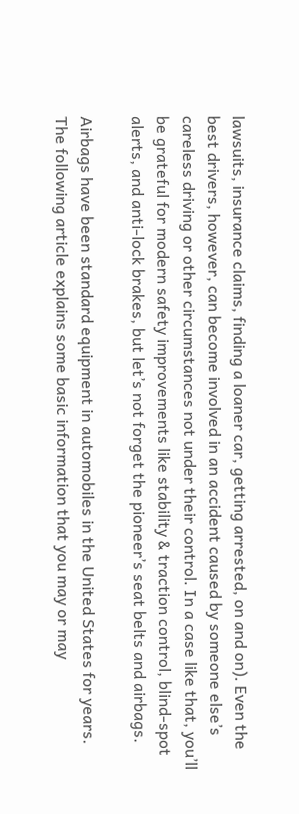lawsuits, insurance claims, finding a loaner car, getting arrested, on and on). Even the best drivers, however, can become involved in an accident caused by someone else’s careless driving or other circumstances not under their control. In a case like that, you’ll be grateful for modern safety improvements like stability & traction control, blind-spot alerts, and anti-lock brakes, but let’s not forget the pioneer’s seat belts and airbags.

Airbags have been standard equipment in automobiles in the United States for years. The following article explains some basic information that you may or may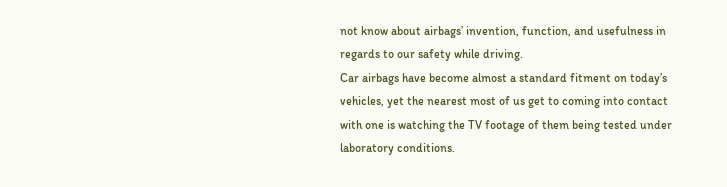not know about airbags’ invention, function, and usefulness in regards to our safety while driving.
Car airbags have become almost a standard fitment on today’s vehicles, yet the nearest most of us get to coming into contact with one is watching the TV footage of them being tested under laboratory conditions.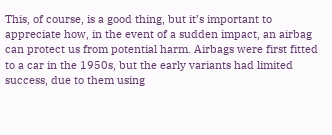This, of course, is a good thing, but it’s important to appreciate how, in the event of a sudden impact, an airbag can protect us from potential harm. Airbags were first fitted to a car in the 1950s, but the early variants had limited success, due to them using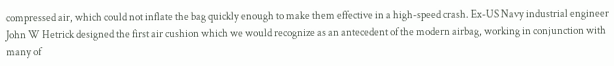compressed air, which could not inflate the bag quickly enough to make them effective in a high-speed crash. Ex-US Navy industrial engineer John W Hetrick designed the first air cushion which we would recognize as an antecedent of the modern airbag, working in conjunction with many of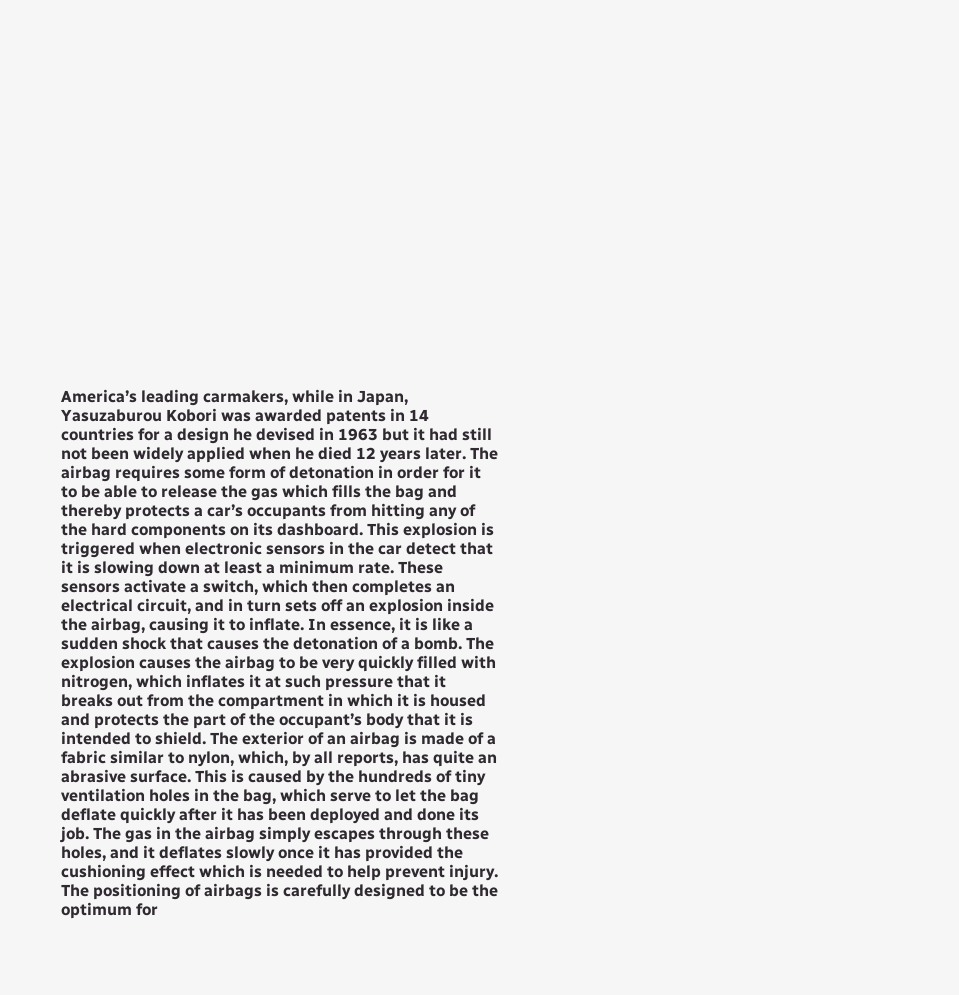America’s leading carmakers, while in Japan, Yasuzaburou Kobori was awarded patents in 14 countries for a design he devised in 1963 but it had still not been widely applied when he died 12 years later. The airbag requires some form of detonation in order for it to be able to release the gas which fills the bag and thereby protects a car’s occupants from hitting any of the hard components on its dashboard. This explosion is triggered when electronic sensors in the car detect that it is slowing down at least a minimum rate. These sensors activate a switch, which then completes an electrical circuit, and in turn sets off an explosion inside the airbag, causing it to inflate. In essence, it is like a sudden shock that causes the detonation of a bomb. The explosion causes the airbag to be very quickly filled with nitrogen, which inflates it at such pressure that it breaks out from the compartment in which it is housed and protects the part of the occupant’s body that it is intended to shield. The exterior of an airbag is made of a fabric similar to nylon, which, by all reports, has quite an abrasive surface. This is caused by the hundreds of tiny ventilation holes in the bag, which serve to let the bag deflate quickly after it has been deployed and done its job. The gas in the airbag simply escapes through these holes, and it deflates slowly once it has provided the cushioning effect which is needed to help prevent injury. The positioning of airbags is carefully designed to be the optimum for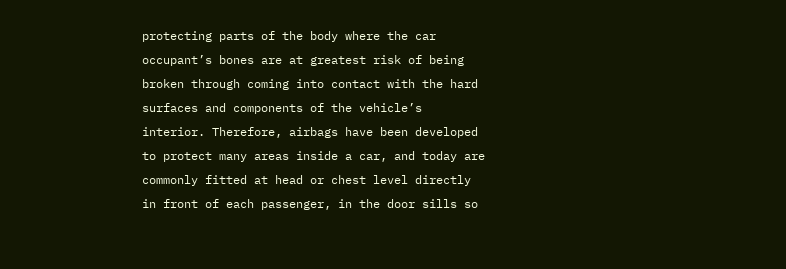protecting parts of the body where the car occupant’s bones are at greatest risk of being broken through coming into contact with the hard surfaces and components of the vehicle’s interior. Therefore, airbags have been developed to protect many areas inside a car, and today are commonly fitted at head or chest level directly in front of each passenger, in the door sills so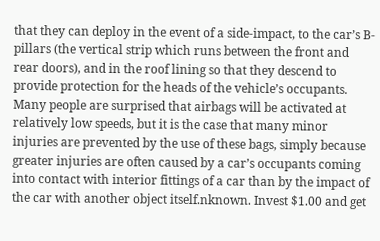that they can deploy in the event of a side-impact, to the car’s B-pillars (the vertical strip which runs between the front and rear doors), and in the roof lining so that they descend to provide protection for the heads of the vehicle’s occupants. Many people are surprised that airbags will be activated at relatively low speeds, but it is the case that many minor injuries are prevented by the use of these bags, simply because greater injuries are often caused by a car’s occupants coming into contact with interior fittings of a car than by the impact of the car with another object itself.nknown. Invest $1.00 and get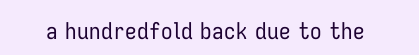a hundredfold back due to the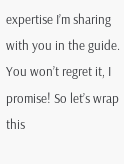expertise I’m sharing with you in the guide. You won’t regret it, I promise! So let’s wrap this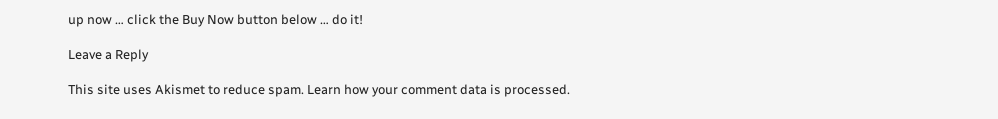up now … click the Buy Now button below … do it!

Leave a Reply

This site uses Akismet to reduce spam. Learn how your comment data is processed.